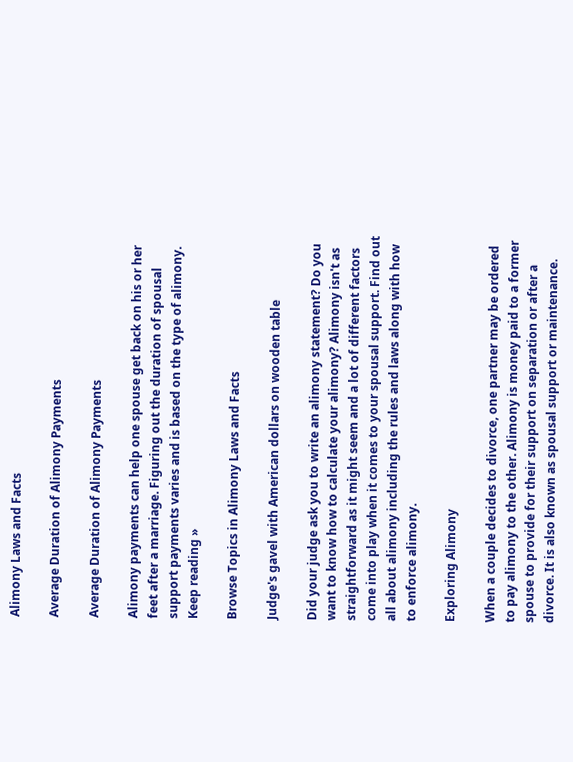Alimony Laws and Facts

Average Duration of Alimony Payments

Average Duration of Alimony Payments

Alimony payments can help one spouse get back on his or her feet after a marriage. Figuring out the duration of spousal support payments varies and is based on the type of alimony. Keep reading »

Browse Topics in Alimony Laws and Facts

Judge's gavel with American dollars on wooden table

Did your judge ask you to write an alimony statement? Do you want to know how to calculate your alimony? Alimony isn't as straightforward as it might seem and a lot of different factors come into play when it comes to your spousal support. Find out all about alimony including the rules and laws along with how to enforce alimony.

Exploring Alimony

When a couple decides to divorce, one partner may be ordered to pay alimony to the other. Alimony is money paid to a former spouse to provide for their support on separation or after a divorce. It is also known as spousal support or maintenance.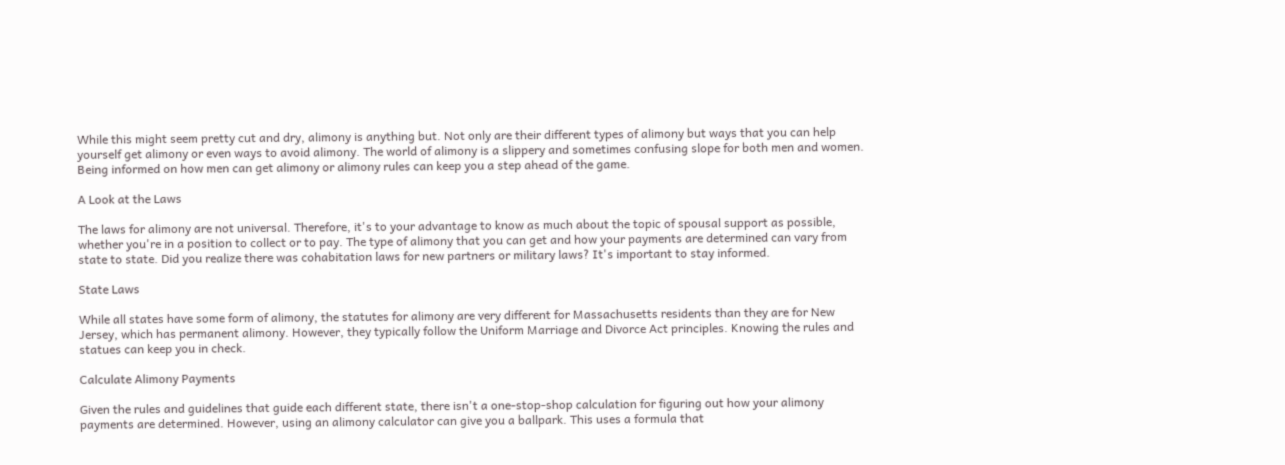While this might seem pretty cut and dry, alimony is anything but. Not only are their different types of alimony but ways that you can help yourself get alimony or even ways to avoid alimony. The world of alimony is a slippery and sometimes confusing slope for both men and women. Being informed on how men can get alimony or alimony rules can keep you a step ahead of the game.

A Look at the Laws

The laws for alimony are not universal. Therefore, it's to your advantage to know as much about the topic of spousal support as possible, whether you're in a position to collect or to pay. The type of alimony that you can get and how your payments are determined can vary from state to state. Did you realize there was cohabitation laws for new partners or military laws? It's important to stay informed.

State Laws

While all states have some form of alimony, the statutes for alimony are very different for Massachusetts residents than they are for New Jersey, which has permanent alimony. However, they typically follow the Uniform Marriage and Divorce Act principles. Knowing the rules and statues can keep you in check.

Calculate Alimony Payments

Given the rules and guidelines that guide each different state, there isn't a one-stop-shop calculation for figuring out how your alimony payments are determined. However, using an alimony calculator can give you a ballpark. This uses a formula that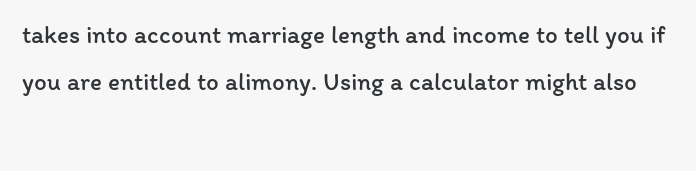takes into account marriage length and income to tell you if you are entitled to alimony. Using a calculator might also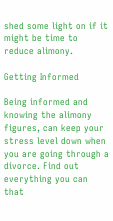shed some light on if it might be time to reduce alimony.

Getting Informed

Being informed and knowing the alimony figures, can keep your stress level down when you are going through a divorce. Find out everything you can that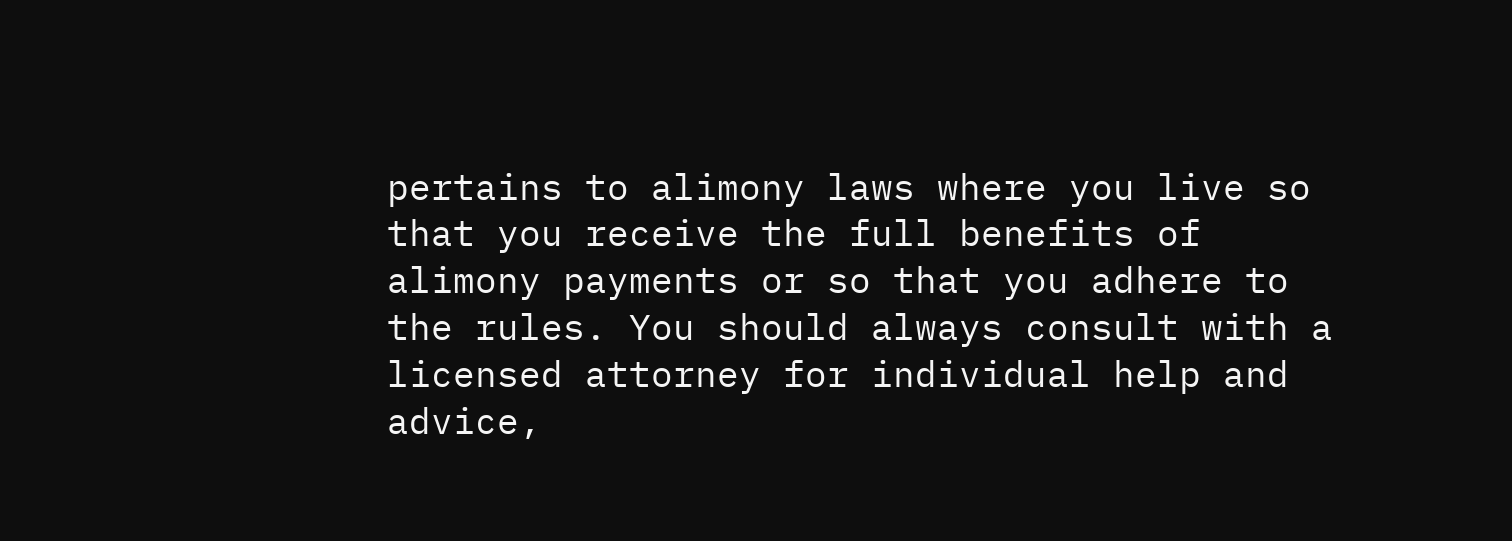pertains to alimony laws where you live so that you receive the full benefits of alimony payments or so that you adhere to the rules. You should always consult with a licensed attorney for individual help and advice,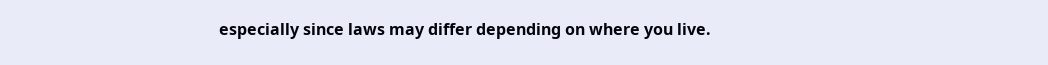especially since laws may differ depending on where you live.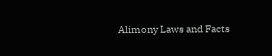Alimony Laws and Facts